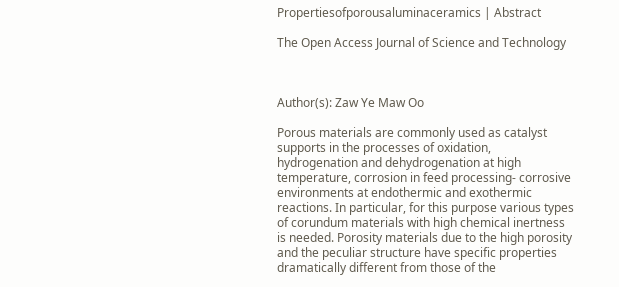Propertiesofporousaluminaceramics | Abstract

The Open Access Journal of Science and Technology



Author(s): Zaw Ye Maw Oo

Porous materials are commonly used as catalyst supports in the processes of oxidation, hydrogenation and dehydrogenation at high temperature, corrosion in feed processing- corrosive environments at endothermic and exothermic reactions. In particular, for this purpose various types of corundum materials with high chemical inertness is needed. Porosity materials due to the high porosity and the peculiar structure have specific properties dramatically different from those of the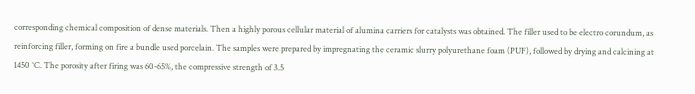corresponding chemical composition of dense materials. Then a highly porous cellular material of alumina carriers for catalysts was obtained. The filler used to be electro corundum, as reinforcing filler, forming on fire a bundle used porcelain. The samples were prepared by impregnating the ceramic slurry polyurethane foam (PUF), followed by drying and calcining at 1450 °C. The porosity after firing was 60-65%, the compressive strength of 3.5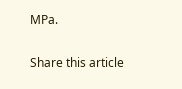MPa.

Share this article